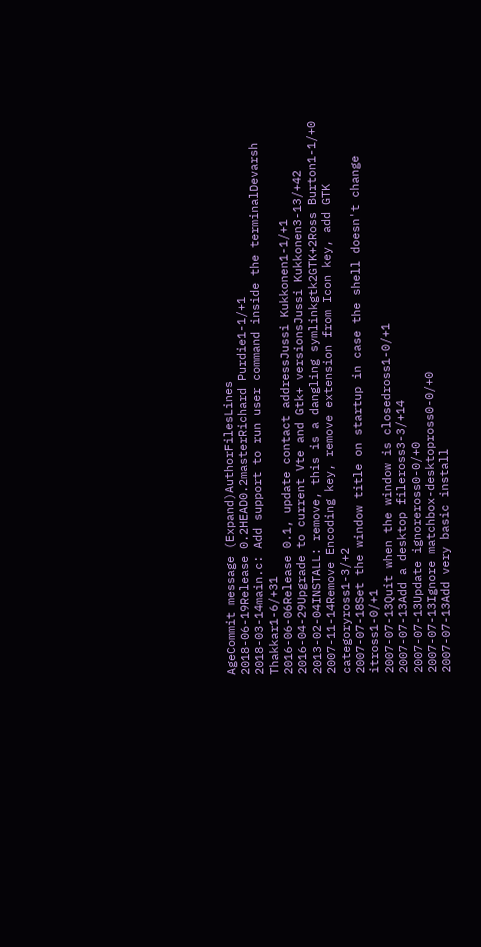AgeCommit message (Expand)AuthorFilesLines
2018-06-19Release 0.2HEAD0.2masterRichard Purdie1-1/+1
2018-03-14main.c: Add support to run user command inside the terminalDevarsh Thakkar1-6/+31
2016-06-06Release 0.1, update contact addressJussi Kukkonen1-1/+1
2016-04-29Upgrade to current Vte and Gtk+ versionsJussi Kukkonen3-13/+42
2013-02-04INSTALL: remove, this is a dangling symlinkgtk2GTK+2Ross Burton1-1/+0
2007-11-14Remove Encoding key, remove extension from Icon key, add GTK categoryross1-3/+2
2007-07-18Set the window title on startup in case the shell doesn't change itross1-0/+1
2007-07-13Quit when the window is closedross1-0/+1
2007-07-13Add a desktop fileross3-3/+14
2007-07-13Update ignoreross0-0/+0
2007-07-13Ignore matchbox-desktopross0-0/+0
2007-07-13Add very basic install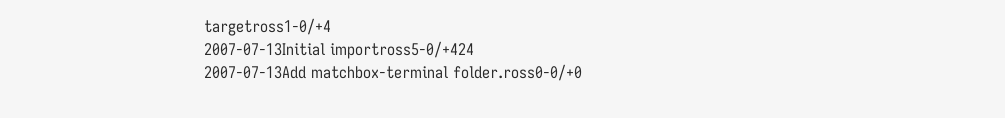targetross1-0/+4
2007-07-13Initial importross5-0/+424
2007-07-13Add matchbox-terminal folder.ross0-0/+0